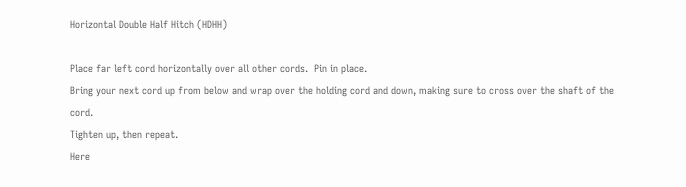Horizontal Double Half Hitch (HDHH)

Place far left cord horizontally over all other cords.  Pin in place.
Bring your next cord up from below and wrap over the holding cord and down, making sure to cross over the shaft of the cord.
Tighten up, then repeat.
Here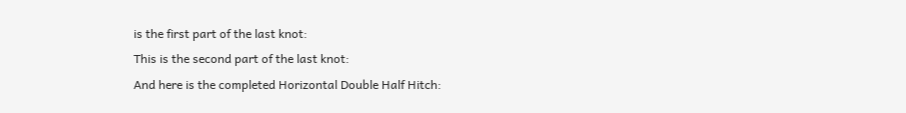is the first part of the last knot:
This is the second part of the last knot:
And here is the completed Horizontal Double Half Hitch: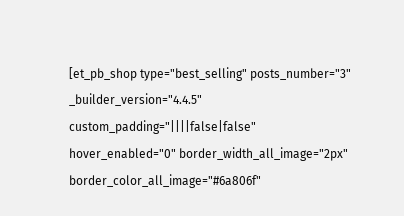[et_pb_shop type="best_selling" posts_number="3" _builder_version="4.4.5" custom_padding="||||false|false" hover_enabled="0" border_width_all_image="2px" border_color_all_image="#6a806f"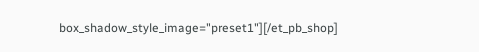box_shadow_style_image="preset1"][/et_pb_shop]